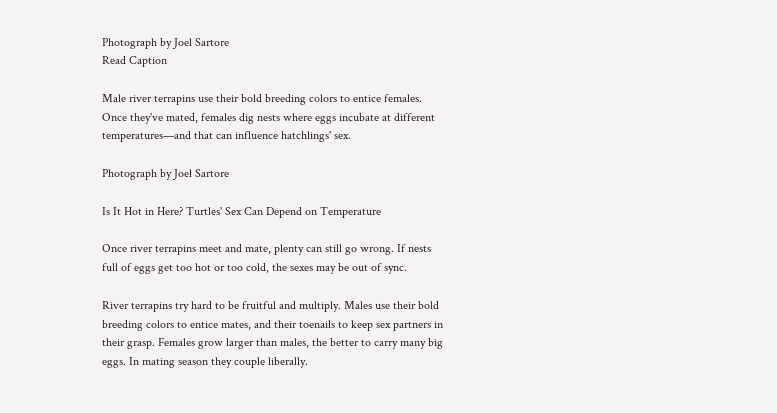Photograph by Joel Sartore
Read Caption

Male river terrapins use their bold breeding colors to entice females. Once they've mated, females dig nests where eggs incubate at different temperatures—and that can influence hatchlings' sex.

Photograph by Joel Sartore

Is It Hot in Here? Turtles' Sex Can Depend on Temperature

Once river terrapins meet and mate, plenty can still go wrong. If nests full of eggs get too hot or too cold, the sexes may be out of sync.

River terrapins try hard to be fruitful and multiply. Males use their bold breeding colors to entice mates, and their toenails to keep sex partners in their grasp. Females grow larger than males, the better to carry many big eggs. In mating season they couple liberally.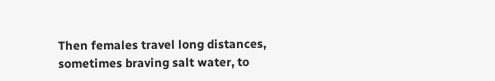Then females travel long distances, sometimes braving salt water, to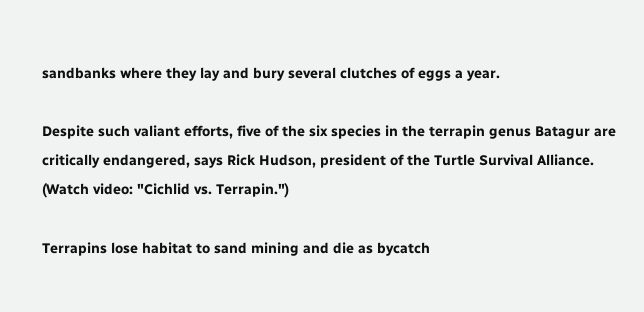sandbanks where they lay and bury several clutches of eggs a year.

Despite such valiant efforts, five of the six species in the terrapin genus Batagur are critically endangered, says Rick Hudson, president of the Turtle Survival Alliance. (Watch video: "Cichlid vs. Terrapin.")

Terrapins lose habitat to sand mining and die as bycatch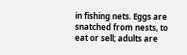in fishing nets. Eggs are snatched from nests, to eat or sell; adults are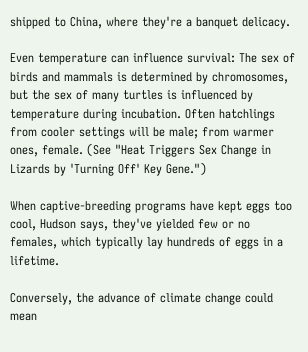shipped to China, where they're a banquet delicacy.

Even temperature can influence survival: The sex of birds and mammals is determined by chromosomes, but the sex of many turtles is influenced by temperature during incubation. Often hatchlings from cooler settings will be male; from warmer ones, female. (See "Heat Triggers Sex Change in Lizards by 'Turning Off' Key Gene.")

When captive-breeding programs have kept eggs too cool, Hudson says, they've yielded few or no females, which typically lay hundreds of eggs in a lifetime.

Conversely, the advance of climate change could mean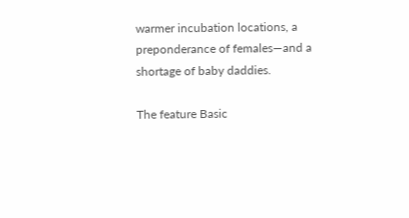warmer incubation locations, a preponderance of females—and a shortage of baby daddies.

The feature Basic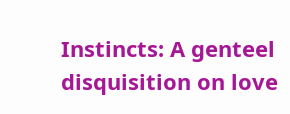Instincts: A genteel disquisition on love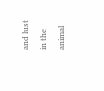and lust in the animal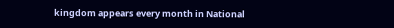kingdom appears every month in National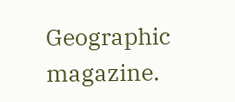Geographic magazine.